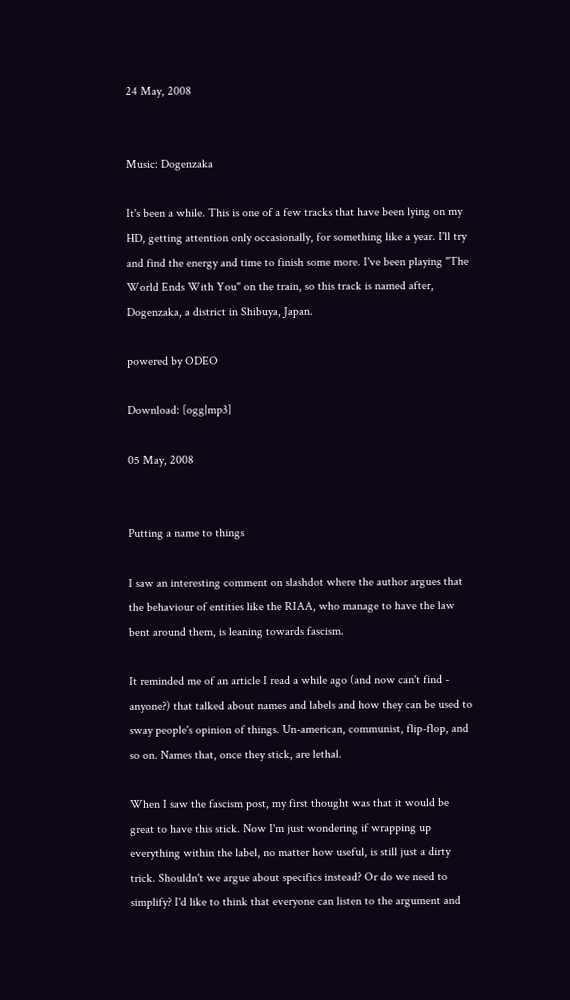24 May, 2008


Music: Dogenzaka

It's been a while. This is one of a few tracks that have been lying on my HD, getting attention only occasionally, for something like a year. I'll try and find the energy and time to finish some more. I've been playing "The World Ends With You" on the train, so this track is named after, Dogenzaka, a district in Shibuya, Japan.

powered by ODEO

Download: [ogg|mp3]

05 May, 2008


Putting a name to things

I saw an interesting comment on slashdot where the author argues that the behaviour of entities like the RIAA, who manage to have the law bent around them, is leaning towards fascism.

It reminded me of an article I read a while ago (and now can't find - anyone?) that talked about names and labels and how they can be used to sway people's opinion of things. Un-american, communist, flip-flop, and so on. Names that, once they stick, are lethal.

When I saw the fascism post, my first thought was that it would be great to have this stick. Now I'm just wondering if wrapping up everything within the label, no matter how useful, is still just a dirty trick. Shouldn't we argue about specifics instead? Or do we need to simplify? I'd like to think that everyone can listen to the argument and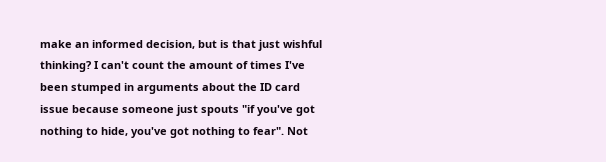make an informed decision, but is that just wishful thinking? I can't count the amount of times I've been stumped in arguments about the ID card issue because someone just spouts "if you've got nothing to hide, you've got nothing to fear". Not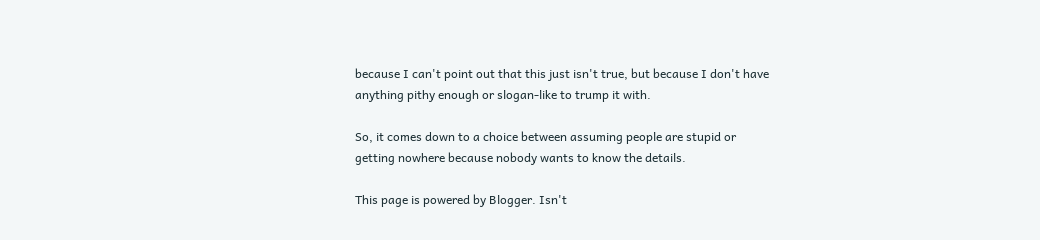because I can't point out that this just isn't true, but because I don't have anything pithy enough or slogan-like to trump it with.

So, it comes down to a choice between assuming people are stupid or getting nowhere because nobody wants to know the details.

This page is powered by Blogger. Isn't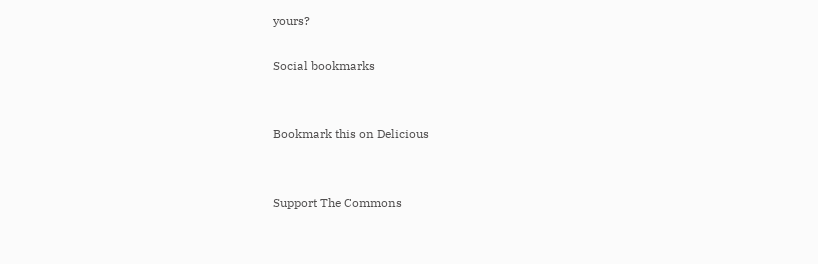yours?

Social bookmarks


Bookmark this on Delicious


Support The Commons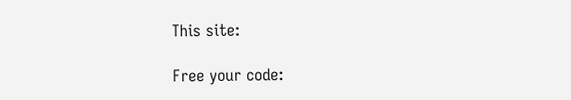This site:

Free your code: